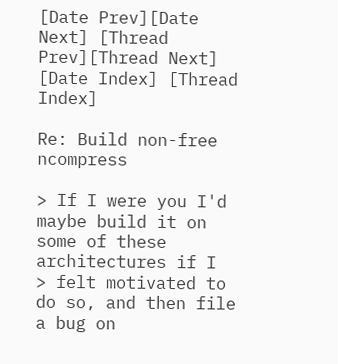[Date Prev][Date Next] [Thread Prev][Thread Next] [Date Index] [Thread Index]

Re: Build non-free ncompress

> If I were you I'd maybe build it on some of these architectures if I
> felt motivated to do so, and then file a bug on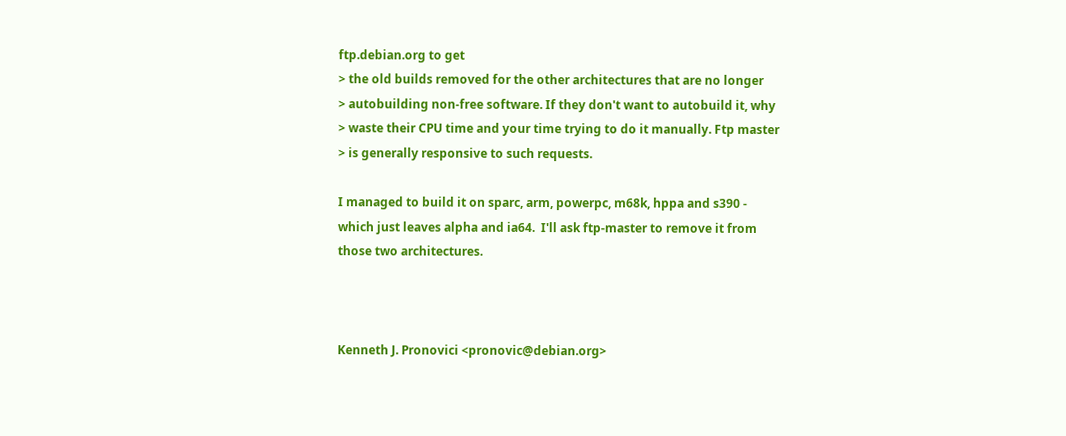ftp.debian.org to get
> the old builds removed for the other architectures that are no longer
> autobuilding non-free software. If they don't want to autobuild it, why
> waste their CPU time and your time trying to do it manually. Ftp master
> is generally responsive to such requests.

I managed to build it on sparc, arm, powerpc, m68k, hppa and s390 -
which just leaves alpha and ia64.  I'll ask ftp-master to remove it from
those two architectures.



Kenneth J. Pronovici <pronovic@debian.org>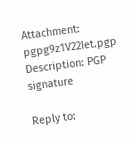Attachment: pgpg9z1V22Iet.pgp
Description: PGP signature

Reply to: